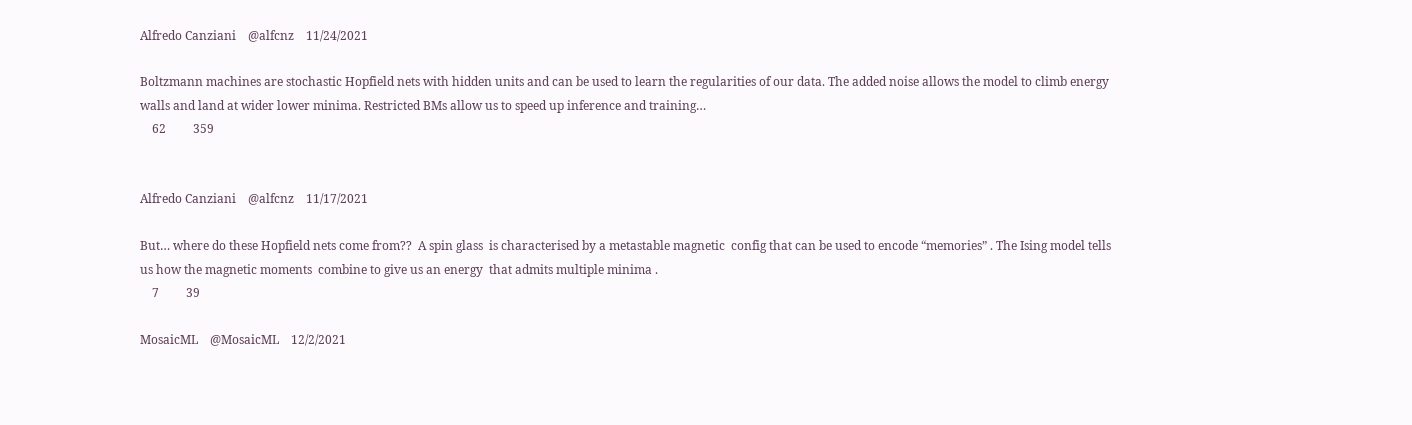Alfredo Canziani    @alfcnz    11/24/2021

Boltzmann machines are stochastic Hopfield nets with hidden units and can be used to learn the regularities of our data. The added noise allows the model to climb energy walls and land at wider lower minima. Restricted BMs allow us to speed up inference and training…
    62         359


Alfredo Canziani    @alfcnz    11/17/2021

But… where do these Hopfield nets come from??  A spin glass  is characterised by a metastable magnetic  config that can be used to encode “memories” . The Ising model tells us how the magnetic moments  combine to give us an energy  that admits multiple minima .
    7         39

MosaicML    @MosaicML    12/2/2021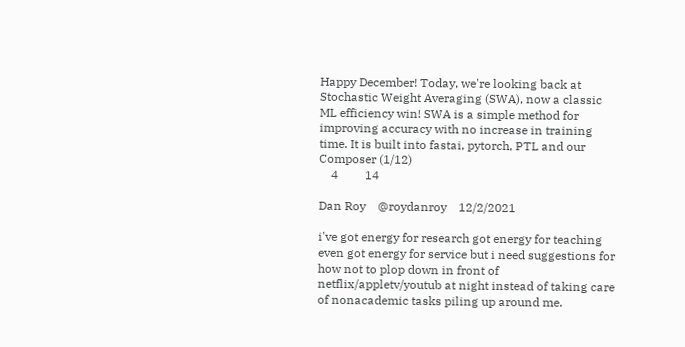Happy December! Today, we're looking back at Stochastic Weight Averaging (SWA), now a classic ML efficiency win! SWA is a simple method for improving accuracy with no increase in training time. It is built into fastai, pytorch, PTL and our Composer (1/12)
    4         14

Dan Roy    @roydanroy    12/2/2021

i've got energy for research got energy for teaching even got energy for service but i need suggestions for how not to plop down in front of netflix/appletv/youtub at night instead of taking care of nonacademic tasks piling up around me.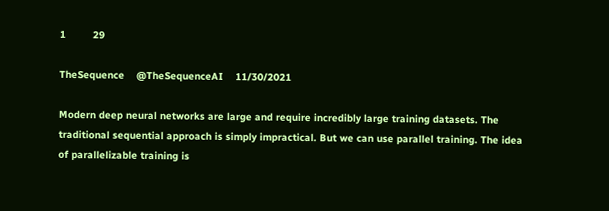1         29

TheSequence    @TheSequenceAI    11/30/2021

Modern deep neural networks are large and require incredibly large training datasets. The traditional sequential approach is simply impractical. But we can use parallel training. The idea of parallelizable training is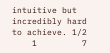intuitive but incredibly hard to achieve. 1/2
    1         7